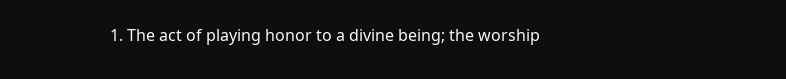1. The act of playing honor to a divine being; the worship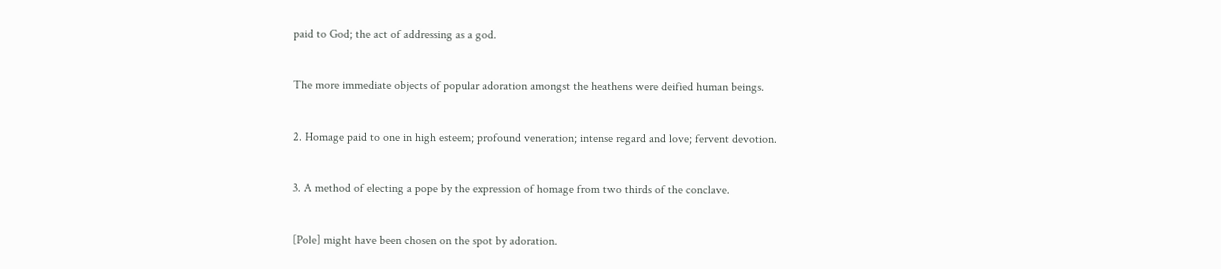paid to God; the act of addressing as a god.

The more immediate objects of popular adoration amongst the heathens were deified human beings.

2. Homage paid to one in high esteem; profound veneration; intense regard and love; fervent devotion.

3. A method of electing a pope by the expression of homage from two thirds of the conclave.

[Pole] might have been chosen on the spot by adoration.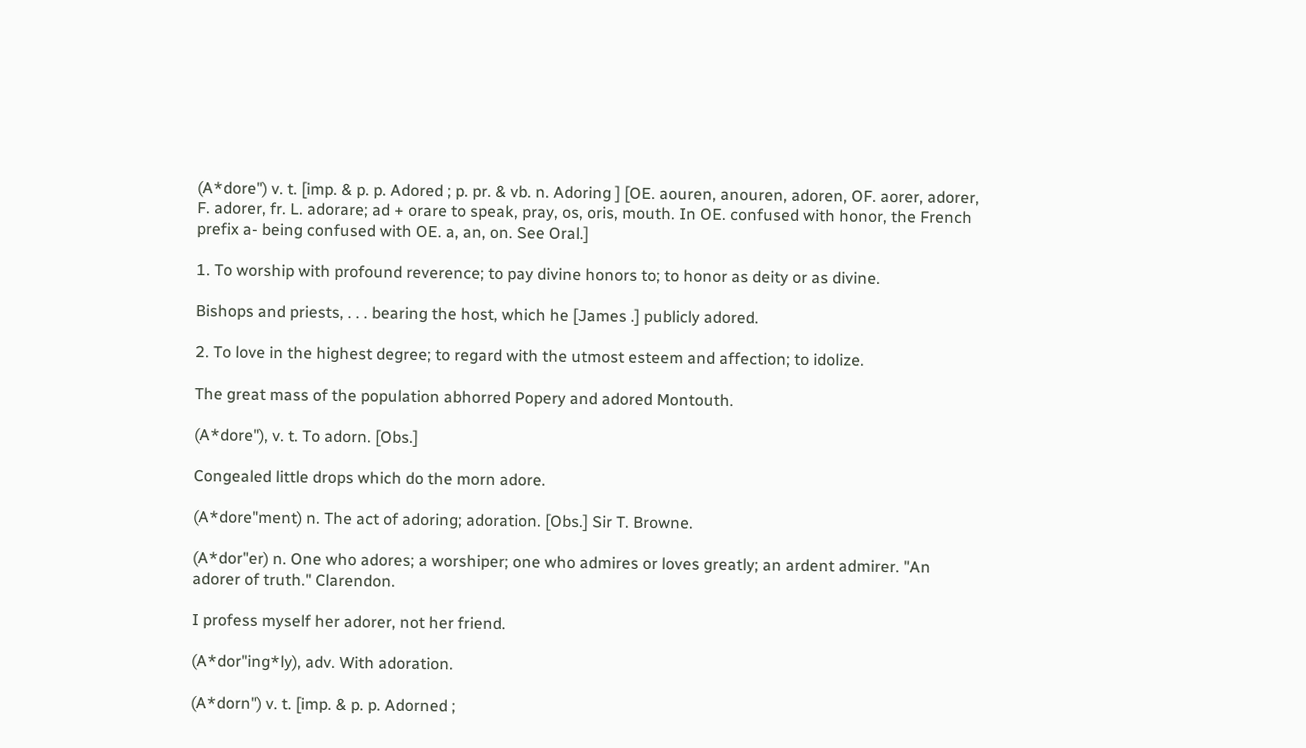(A*dore") v. t. [imp. & p. p. Adored ; p. pr. & vb. n. Adoring ] [OE. aouren, anouren, adoren, OF. aorer, adorer, F. adorer, fr. L. adorare; ad + orare to speak, pray, os, oris, mouth. In OE. confused with honor, the French prefix a- being confused with OE. a, an, on. See Oral.]

1. To worship with profound reverence; to pay divine honors to; to honor as deity or as divine.

Bishops and priests, . . . bearing the host, which he [James .] publicly adored.

2. To love in the highest degree; to regard with the utmost esteem and affection; to idolize.

The great mass of the population abhorred Popery and adored Montouth.

(A*dore"), v. t. To adorn. [Obs.]

Congealed little drops which do the morn adore.

(A*dore"ment) n. The act of adoring; adoration. [Obs.] Sir T. Browne.

(A*dor"er) n. One who adores; a worshiper; one who admires or loves greatly; an ardent admirer. "An adorer of truth." Clarendon.

I profess myself her adorer, not her friend.

(A*dor"ing*ly), adv. With adoration.

(A*dorn") v. t. [imp. & p. p. Adorned ;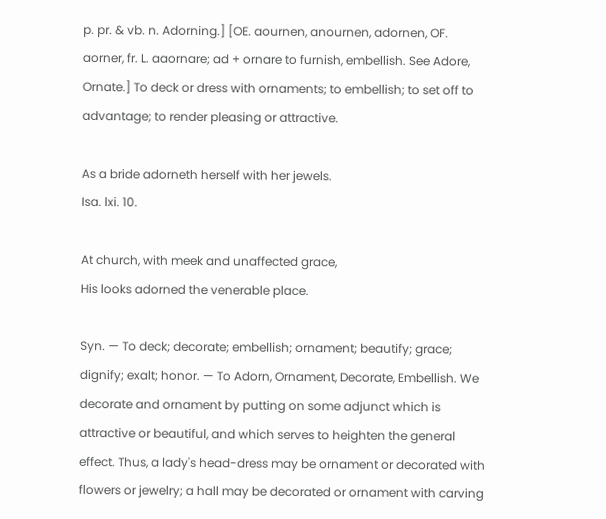p. pr. & vb. n. Adorning.] [OE. aournen, anournen, adornen, OF. aorner, fr. L. aaornare; ad + ornare to furnish, embellish. See Adore, Ornate.] To deck or dress with ornaments; to embellish; to set off to advantage; to render pleasing or attractive.

As a bride adorneth herself with her jewels.
Isa. lxi. 10.

At church, with meek and unaffected grace,
His looks adorned the venerable place.

Syn. — To deck; decorate; embellish; ornament; beautify; grace; dignify; exalt; honor. — To Adorn, Ornament, Decorate, Embellish. We decorate and ornament by putting on some adjunct which is attractive or beautiful, and which serves to heighten the general effect. Thus, a lady's head-dress may be ornament or decorated with flowers or jewelry; a hall may be decorated or ornament with carving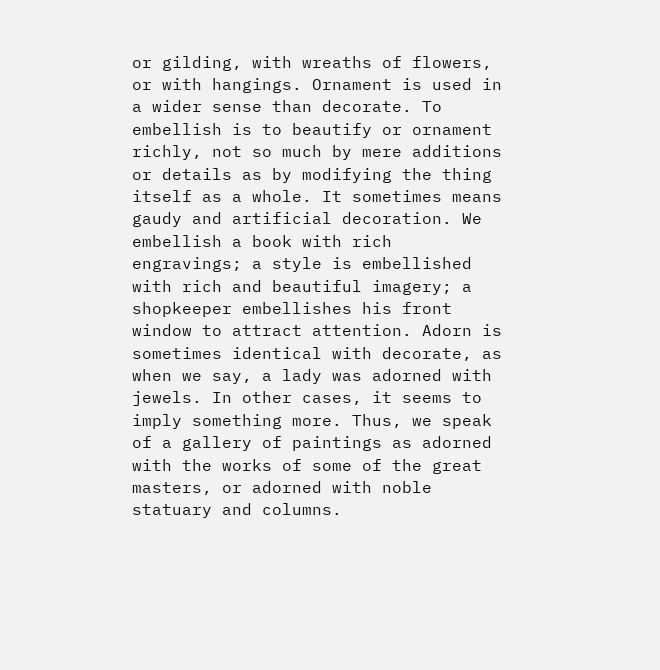or gilding, with wreaths of flowers, or with hangings. Ornament is used in a wider sense than decorate. To embellish is to beautify or ornament richly, not so much by mere additions or details as by modifying the thing itself as a whole. It sometimes means gaudy and artificial decoration. We embellish a book with rich engravings; a style is embellished with rich and beautiful imagery; a shopkeeper embellishes his front window to attract attention. Adorn is sometimes identical with decorate, as when we say, a lady was adorned with jewels. In other cases, it seems to imply something more. Thus, we speak of a gallery of paintings as adorned with the works of some of the great masters, or adorned with noble statuary and columns.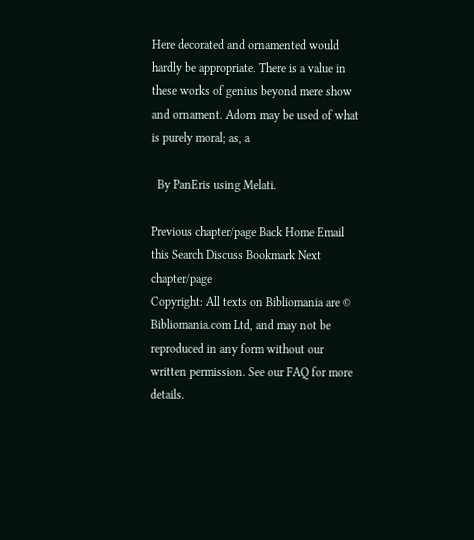Here decorated and ornamented would hardly be appropriate. There is a value in these works of genius beyond mere show and ornament. Adorn may be used of what is purely moral; as, a

  By PanEris using Melati.

Previous chapter/page Back Home Email this Search Discuss Bookmark Next chapter/page
Copyright: All texts on Bibliomania are © Bibliomania.com Ltd, and may not be reproduced in any form without our written permission. See our FAQ for more details.